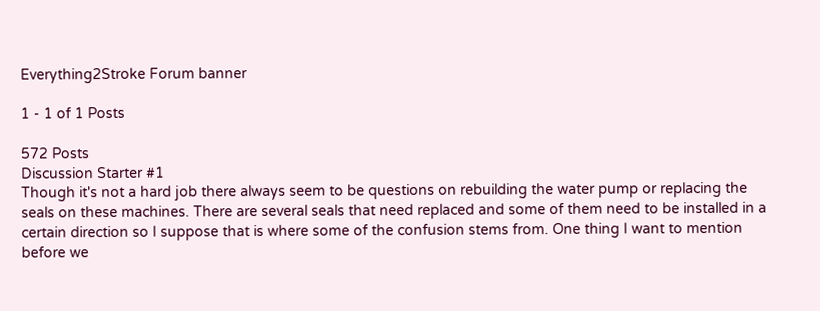Everything2Stroke Forum banner

1 - 1 of 1 Posts

572 Posts
Discussion Starter #1
Though it's not a hard job there always seem to be questions on rebuilding the water pump or replacing the seals on these machines. There are several seals that need replaced and some of them need to be installed in a certain direction so I suppose that is where some of the confusion stems from. One thing I want to mention before we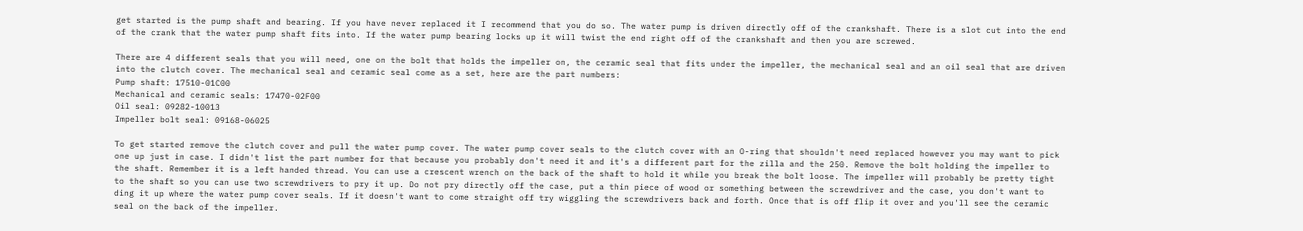get started is the pump shaft and bearing. If you have never replaced it I recommend that you do so. The water pump is driven directly off of the crankshaft. There is a slot cut into the end of the crank that the water pump shaft fits into. If the water pump bearing locks up it will twist the end right off of the crankshaft and then you are screwed.

There are 4 different seals that you will need, one on the bolt that holds the impeller on, the ceramic seal that fits under the impeller, the mechanical seal and an oil seal that are driven into the clutch cover. The mechanical seal and ceramic seal come as a set, here are the part numbers:
Pump shaft: 17510-01C00
Mechanical and ceramic seals: 17470-02F00
Oil seal: 09282-10013
Impeller bolt seal: 09168-06025

To get started remove the clutch cover and pull the water pump cover. The water pump cover seals to the clutch cover with an O-ring that shouldn't need replaced however you may want to pick one up just in case. I didn't list the part number for that because you probably don't need it and it's a different part for the zilla and the 250. Remove the bolt holding the impeller to the shaft. Remember it is a left handed thread. You can use a crescent wrench on the back of the shaft to hold it while you break the bolt loose. The impeller will probably be pretty tight to the shaft so you can use two screwdrivers to pry it up. Do not pry directly off the case, put a thin piece of wood or something between the screwdriver and the case, you don't want to ding it up where the water pump cover seals. If it doesn't want to come straight off try wiggling the screwdrivers back and forth. Once that is off flip it over and you'll see the ceramic seal on the back of the impeller.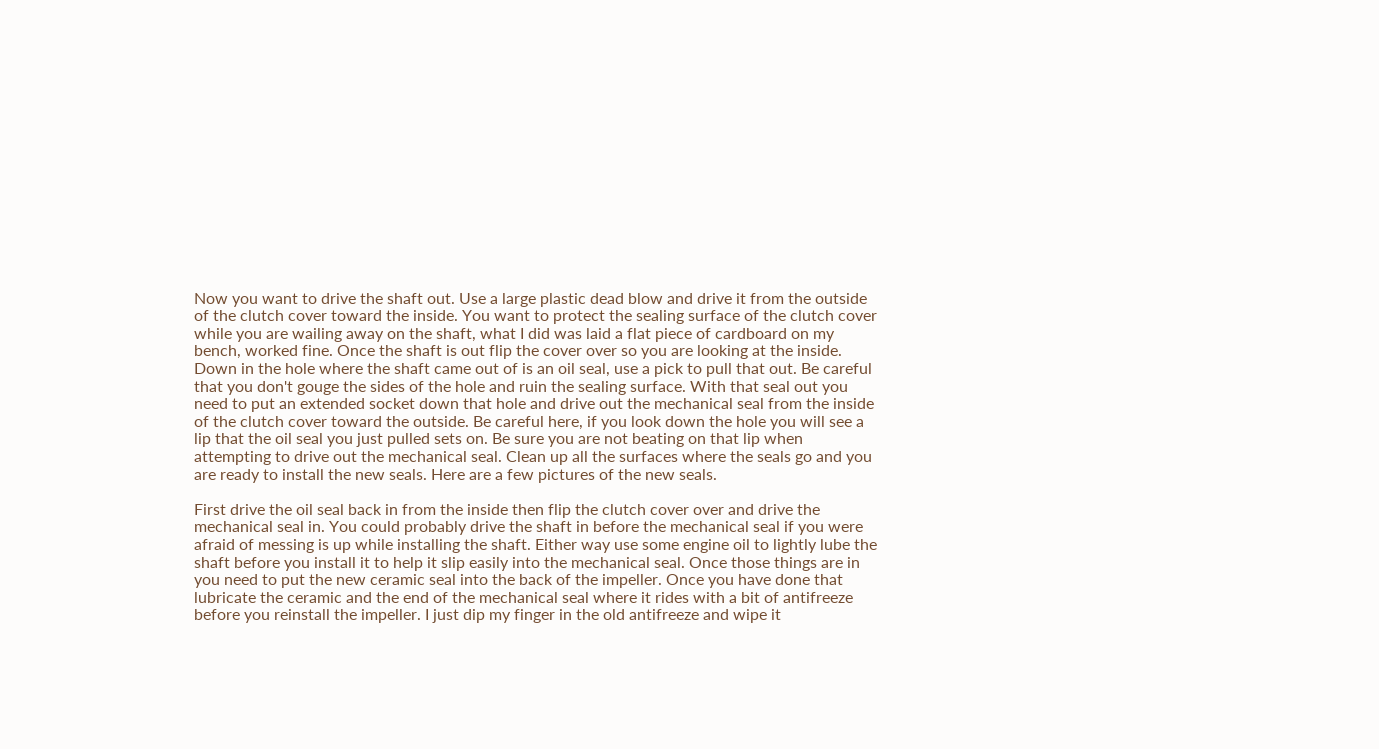Now you want to drive the shaft out. Use a large plastic dead blow and drive it from the outside of the clutch cover toward the inside. You want to protect the sealing surface of the clutch cover while you are wailing away on the shaft, what I did was laid a flat piece of cardboard on my bench, worked fine. Once the shaft is out flip the cover over so you are looking at the inside. Down in the hole where the shaft came out of is an oil seal, use a pick to pull that out. Be careful that you don't gouge the sides of the hole and ruin the sealing surface. With that seal out you need to put an extended socket down that hole and drive out the mechanical seal from the inside of the clutch cover toward the outside. Be careful here, if you look down the hole you will see a lip that the oil seal you just pulled sets on. Be sure you are not beating on that lip when attempting to drive out the mechanical seal. Clean up all the surfaces where the seals go and you are ready to install the new seals. Here are a few pictures of the new seals.

First drive the oil seal back in from the inside then flip the clutch cover over and drive the mechanical seal in. You could probably drive the shaft in before the mechanical seal if you were afraid of messing is up while installing the shaft. Either way use some engine oil to lightly lube the shaft before you install it to help it slip easily into the mechanical seal. Once those things are in you need to put the new ceramic seal into the back of the impeller. Once you have done that lubricate the ceramic and the end of the mechanical seal where it rides with a bit of antifreeze before you reinstall the impeller. I just dip my finger in the old antifreeze and wipe it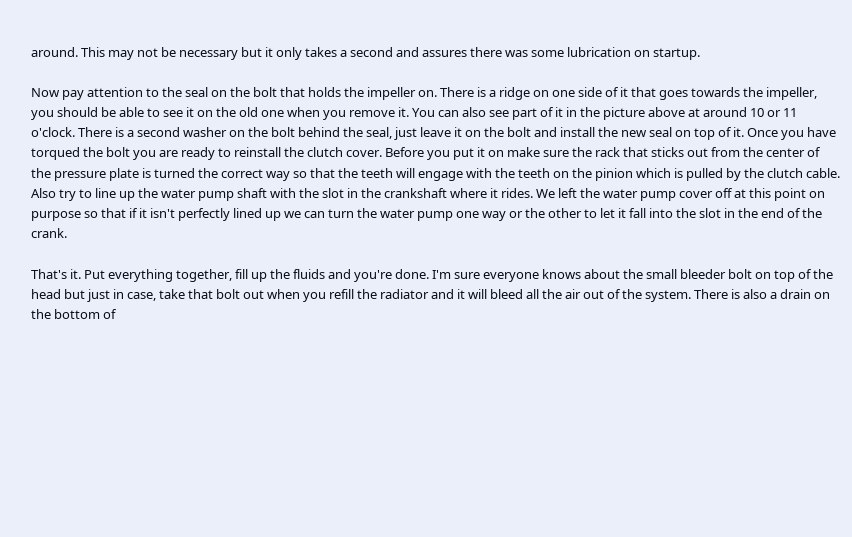around. This may not be necessary but it only takes a second and assures there was some lubrication on startup.

Now pay attention to the seal on the bolt that holds the impeller on. There is a ridge on one side of it that goes towards the impeller, you should be able to see it on the old one when you remove it. You can also see part of it in the picture above at around 10 or 11 o'clock. There is a second washer on the bolt behind the seal, just leave it on the bolt and install the new seal on top of it. Once you have torqued the bolt you are ready to reinstall the clutch cover. Before you put it on make sure the rack that sticks out from the center of the pressure plate is turned the correct way so that the teeth will engage with the teeth on the pinion which is pulled by the clutch cable. Also try to line up the water pump shaft with the slot in the crankshaft where it rides. We left the water pump cover off at this point on purpose so that if it isn't perfectly lined up we can turn the water pump one way or the other to let it fall into the slot in the end of the crank.

That's it. Put everything together, fill up the fluids and you're done. I'm sure everyone knows about the small bleeder bolt on top of the head but just in case, take that bolt out when you refill the radiator and it will bleed all the air out of the system. There is also a drain on the bottom of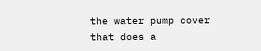the water pump cover that does a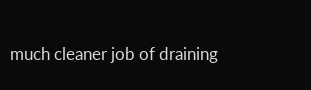much cleaner job of draining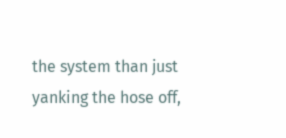the system than just yanking the hose off,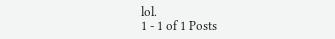lol.
1 - 1 of 1 Posts